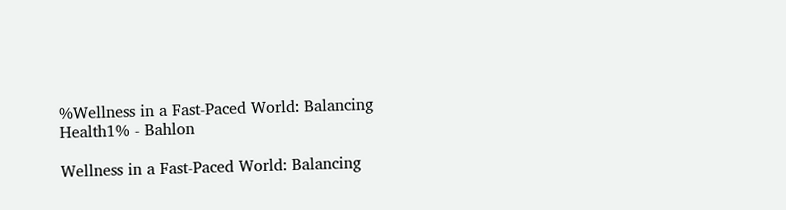%Wellness in a Fast-Paced World: Balancing Health1% - Bahlon

Wellness in a Fast-Paced World: Balancing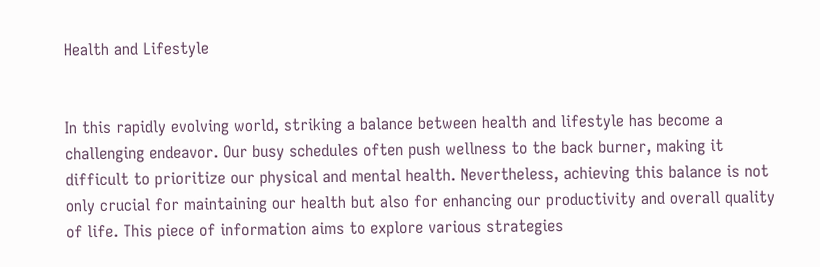Health and Lifestyle


In this rapidly evolving world, striking a balance between health and lifestyle has become a challenging endeavor. Our busy schedules often push wellness to the back burner, making it difficult to prioritize our physical and mental health. Nevertheless, achieving this balance is not only crucial for maintaining our health but also for enhancing our productivity and overall quality of life. This piece of information aims to explore various strategies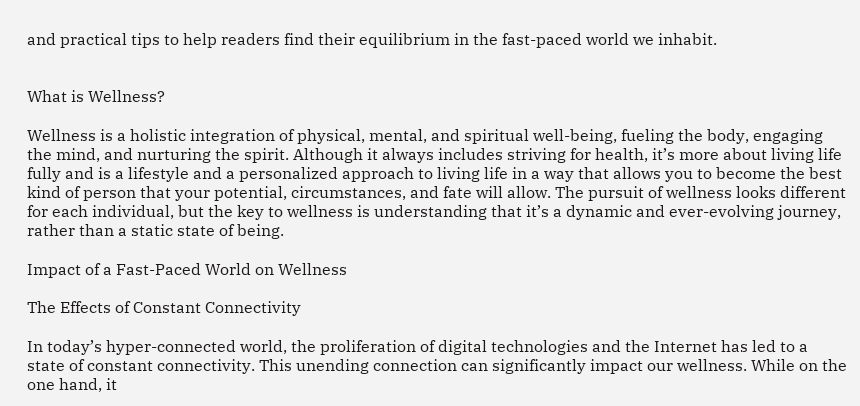and practical tips to help readers find their equilibrium in the fast-paced world we inhabit.


What is Wellness?

Wellness is a holistic integration of physical, mental, and spiritual well-being, fueling the body, engaging the mind, and nurturing the spirit. Although it always includes striving for health, it’s more about living life fully and is a lifestyle and a personalized approach to living life in a way that allows you to become the best kind of person that your potential, circumstances, and fate will allow. The pursuit of wellness looks different for each individual, but the key to wellness is understanding that it’s a dynamic and ever-evolving journey, rather than a static state of being.

Impact of a Fast-Paced World on Wellness

The Effects of Constant Connectivity

In today’s hyper-connected world, the proliferation of digital technologies and the Internet has led to a state of constant connectivity. This unending connection can significantly impact our wellness. While on the one hand, it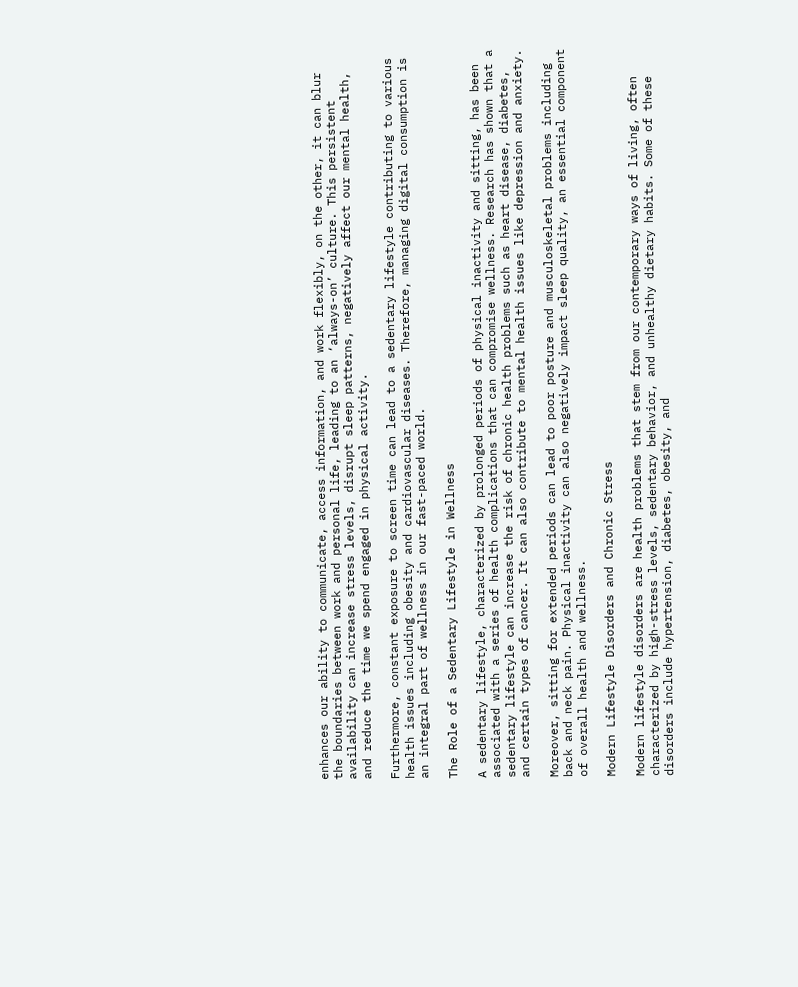enhances our ability to communicate, access information, and work flexibly, on the other, it can blur the boundaries between work and personal life, leading to an ‘always-on’ culture. This persistent availability can increase stress levels, disrupt sleep patterns, negatively affect our mental health, and reduce the time we spend engaged in physical activity.

Furthermore, constant exposure to screen time can lead to a sedentary lifestyle contributing to various health issues including obesity and cardiovascular diseases. Therefore, managing digital consumption is an integral part of wellness in our fast-paced world.

The Role of a Sedentary Lifestyle in Wellness

A sedentary lifestyle, characterized by prolonged periods of physical inactivity and sitting, has been associated with a series of health complications that can compromise wellness. Research has shown that a sedentary lifestyle can increase the risk of chronic health problems such as heart disease, diabetes, and certain types of cancer. It can also contribute to mental health issues like depression and anxiety.

Moreover, sitting for extended periods can lead to poor posture and musculoskeletal problems including back and neck pain. Physical inactivity can also negatively impact sleep quality, an essential component of overall health and wellness.

Modern Lifestyle Disorders and Chronic Stress

Modern lifestyle disorders are health problems that stem from our contemporary ways of living, often characterized by high-stress levels, sedentary behavior, and unhealthy dietary habits. Some of these disorders include hypertension, diabetes, obesity, and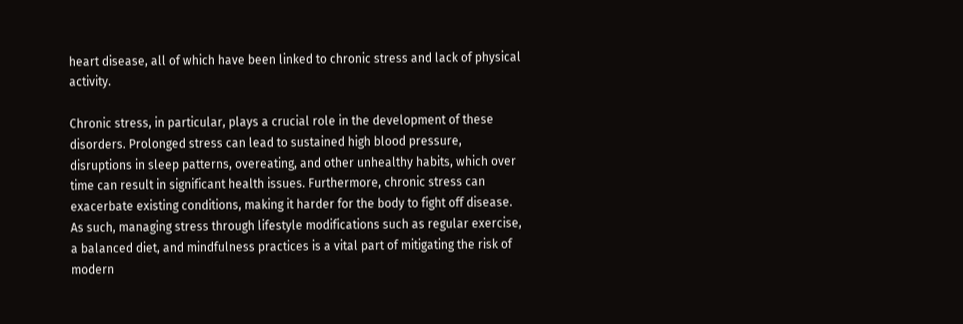heart disease, all of which have been linked to chronic stress and lack of physical activity.

Chronic stress, in particular, plays a crucial role in the development of these disorders. Prolonged stress can lead to sustained high blood pressure, disruptions in sleep patterns, overeating, and other unhealthy habits, which over time can result in significant health issues. Furthermore, chronic stress can exacerbate existing conditions, making it harder for the body to fight off disease. As such, managing stress through lifestyle modifications such as regular exercise, a balanced diet, and mindfulness practices is a vital part of mitigating the risk of modern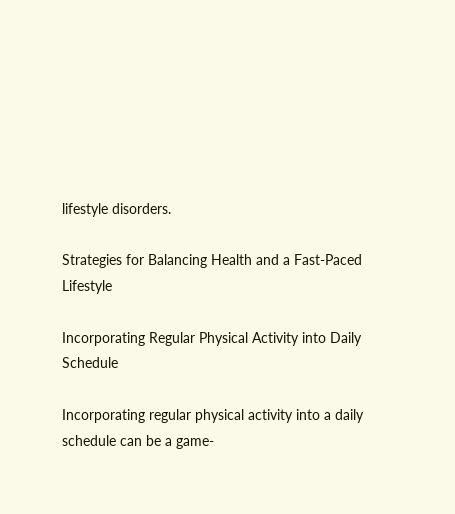lifestyle disorders.

Strategies for Balancing Health and a Fast-Paced Lifestyle

Incorporating Regular Physical Activity into Daily Schedule

Incorporating regular physical activity into a daily schedule can be a game-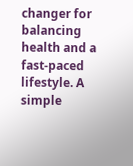changer for balancing health and a fast-paced lifestyle. A simple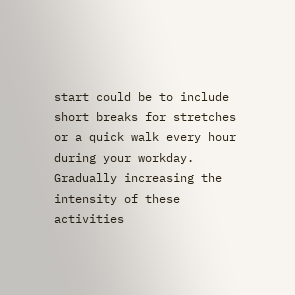start could be to include short breaks for stretches or a quick walk every hour during your workday. Gradually increasing the intensity of these activities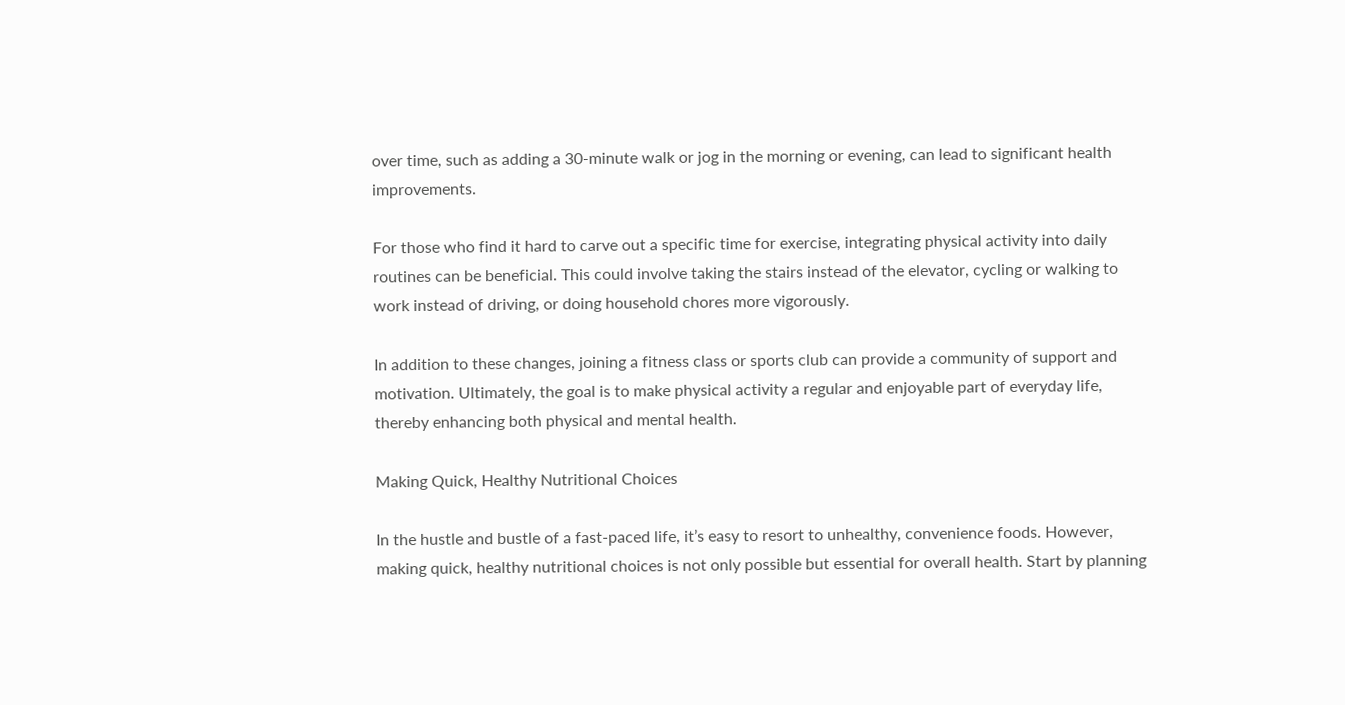over time, such as adding a 30-minute walk or jog in the morning or evening, can lead to significant health improvements.

For those who find it hard to carve out a specific time for exercise, integrating physical activity into daily routines can be beneficial. This could involve taking the stairs instead of the elevator, cycling or walking to work instead of driving, or doing household chores more vigorously.

In addition to these changes, joining a fitness class or sports club can provide a community of support and motivation. Ultimately, the goal is to make physical activity a regular and enjoyable part of everyday life, thereby enhancing both physical and mental health.

Making Quick, Healthy Nutritional Choices

In the hustle and bustle of a fast-paced life, it’s easy to resort to unhealthy, convenience foods. However, making quick, healthy nutritional choices is not only possible but essential for overall health. Start by planning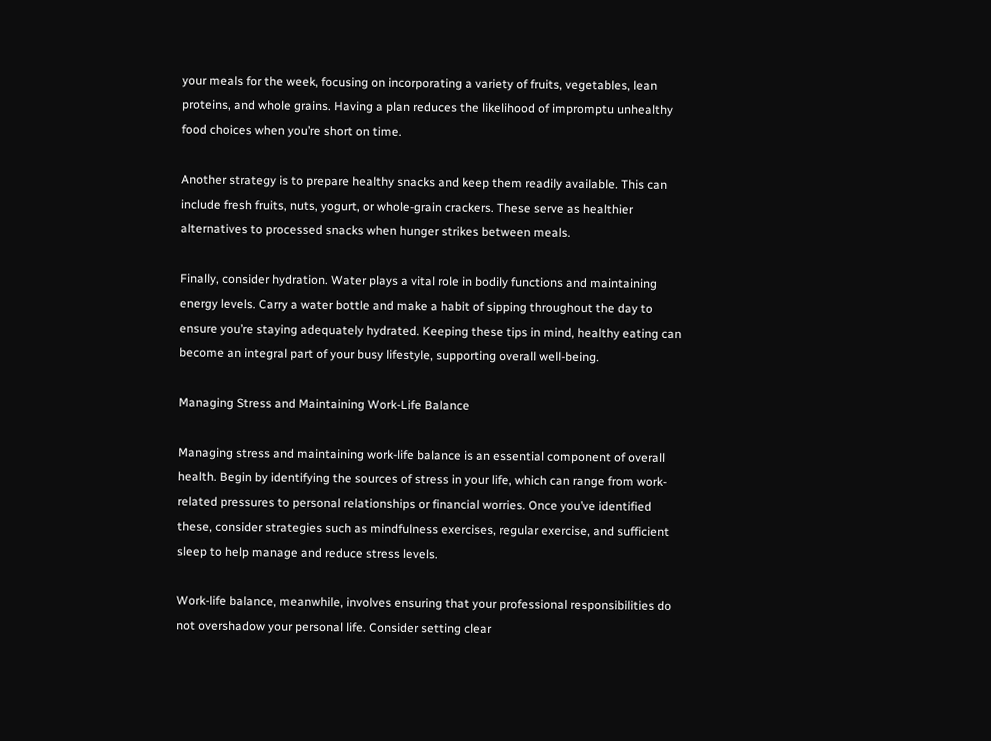your meals for the week, focusing on incorporating a variety of fruits, vegetables, lean proteins, and whole grains. Having a plan reduces the likelihood of impromptu unhealthy food choices when you’re short on time.

Another strategy is to prepare healthy snacks and keep them readily available. This can include fresh fruits, nuts, yogurt, or whole-grain crackers. These serve as healthier alternatives to processed snacks when hunger strikes between meals.

Finally, consider hydration. Water plays a vital role in bodily functions and maintaining energy levels. Carry a water bottle and make a habit of sipping throughout the day to ensure you’re staying adequately hydrated. Keeping these tips in mind, healthy eating can become an integral part of your busy lifestyle, supporting overall well-being.

Managing Stress and Maintaining Work-Life Balance

Managing stress and maintaining work-life balance is an essential component of overall health. Begin by identifying the sources of stress in your life, which can range from work-related pressures to personal relationships or financial worries. Once you’ve identified these, consider strategies such as mindfulness exercises, regular exercise, and sufficient sleep to help manage and reduce stress levels.

Work-life balance, meanwhile, involves ensuring that your professional responsibilities do not overshadow your personal life. Consider setting clear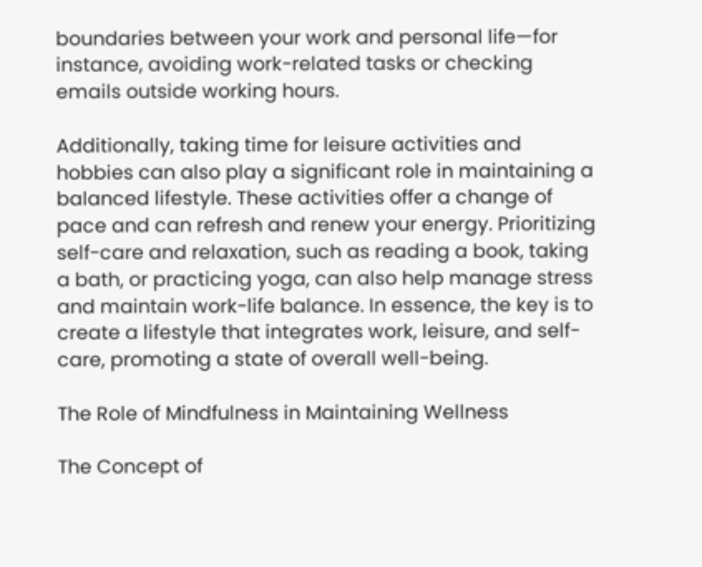boundaries between your work and personal life—for instance, avoiding work-related tasks or checking emails outside working hours.

Additionally, taking time for leisure activities and hobbies can also play a significant role in maintaining a balanced lifestyle. These activities offer a change of pace and can refresh and renew your energy. Prioritizing self-care and relaxation, such as reading a book, taking a bath, or practicing yoga, can also help manage stress and maintain work-life balance. In essence, the key is to create a lifestyle that integrates work, leisure, and self-care, promoting a state of overall well-being.

The Role of Mindfulness in Maintaining Wellness

The Concept of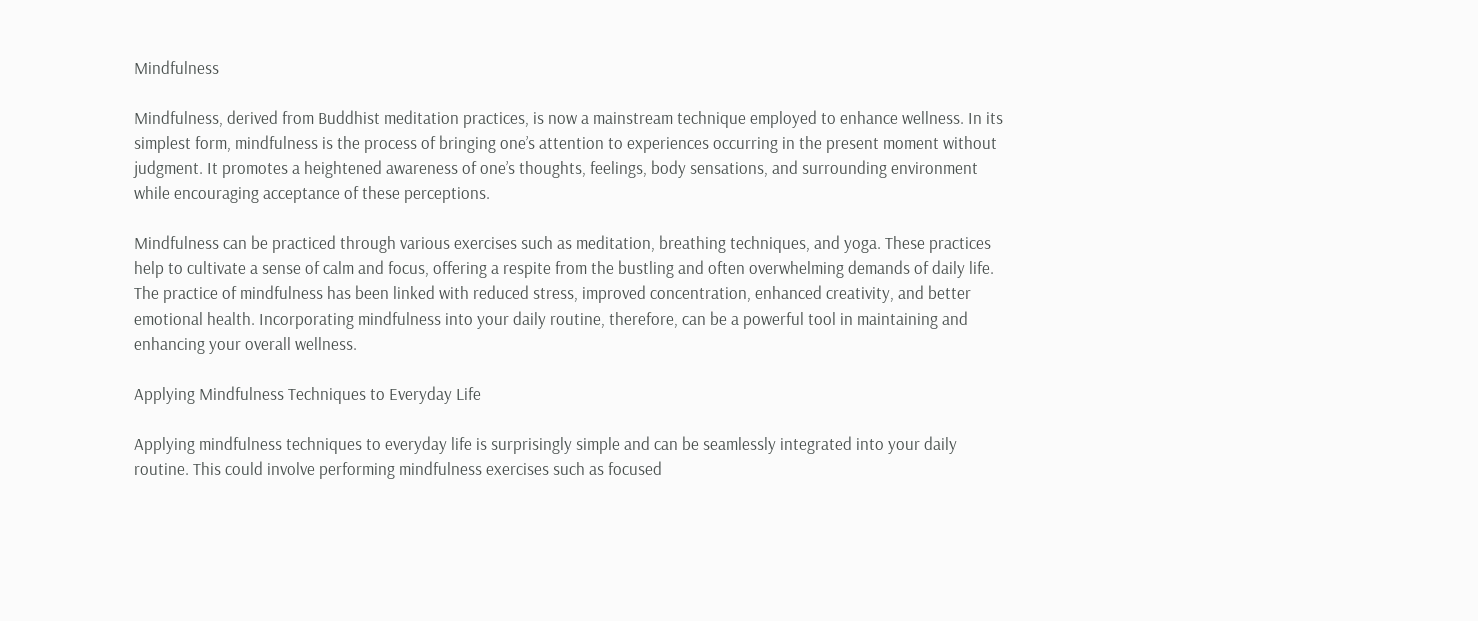Mindfulness

Mindfulness, derived from Buddhist meditation practices, is now a mainstream technique employed to enhance wellness. In its simplest form, mindfulness is the process of bringing one’s attention to experiences occurring in the present moment without judgment. It promotes a heightened awareness of one’s thoughts, feelings, body sensations, and surrounding environment while encouraging acceptance of these perceptions.

Mindfulness can be practiced through various exercises such as meditation, breathing techniques, and yoga. These practices help to cultivate a sense of calm and focus, offering a respite from the bustling and often overwhelming demands of daily life. The practice of mindfulness has been linked with reduced stress, improved concentration, enhanced creativity, and better emotional health. Incorporating mindfulness into your daily routine, therefore, can be a powerful tool in maintaining and enhancing your overall wellness.

Applying Mindfulness Techniques to Everyday Life

Applying mindfulness techniques to everyday life is surprisingly simple and can be seamlessly integrated into your daily routine. This could involve performing mindfulness exercises such as focused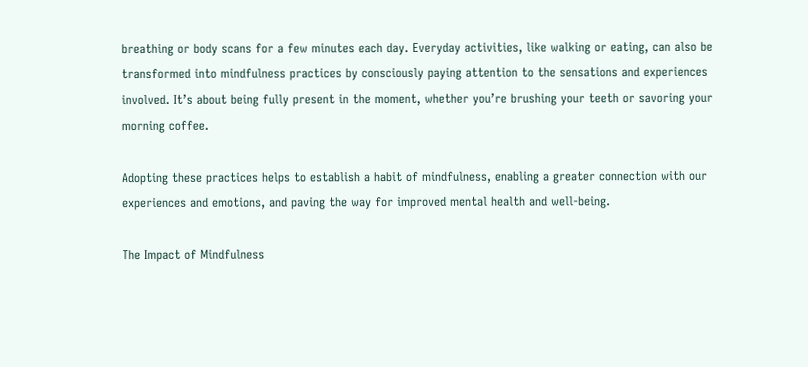breathing or body scans for a few minutes each day. Everyday activities, like walking or eating, can also be transformed into mindfulness practices by consciously paying attention to the sensations and experiences involved. It’s about being fully present in the moment, whether you’re brushing your teeth or savoring your morning coffee.

Adopting these practices helps to establish a habit of mindfulness, enabling a greater connection with our experiences and emotions, and paving the way for improved mental health and well-being.

The Impact of Mindfulness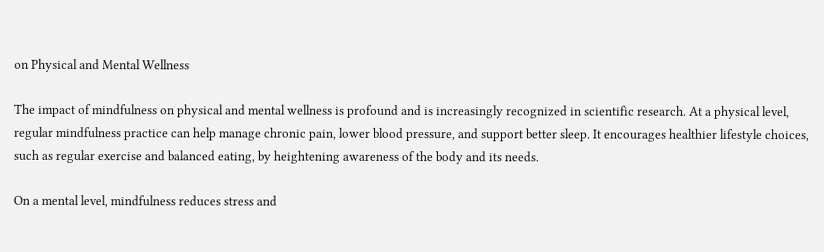on Physical and Mental Wellness

The impact of mindfulness on physical and mental wellness is profound and is increasingly recognized in scientific research. At a physical level, regular mindfulness practice can help manage chronic pain, lower blood pressure, and support better sleep. It encourages healthier lifestyle choices, such as regular exercise and balanced eating, by heightening awareness of the body and its needs.

On a mental level, mindfulness reduces stress and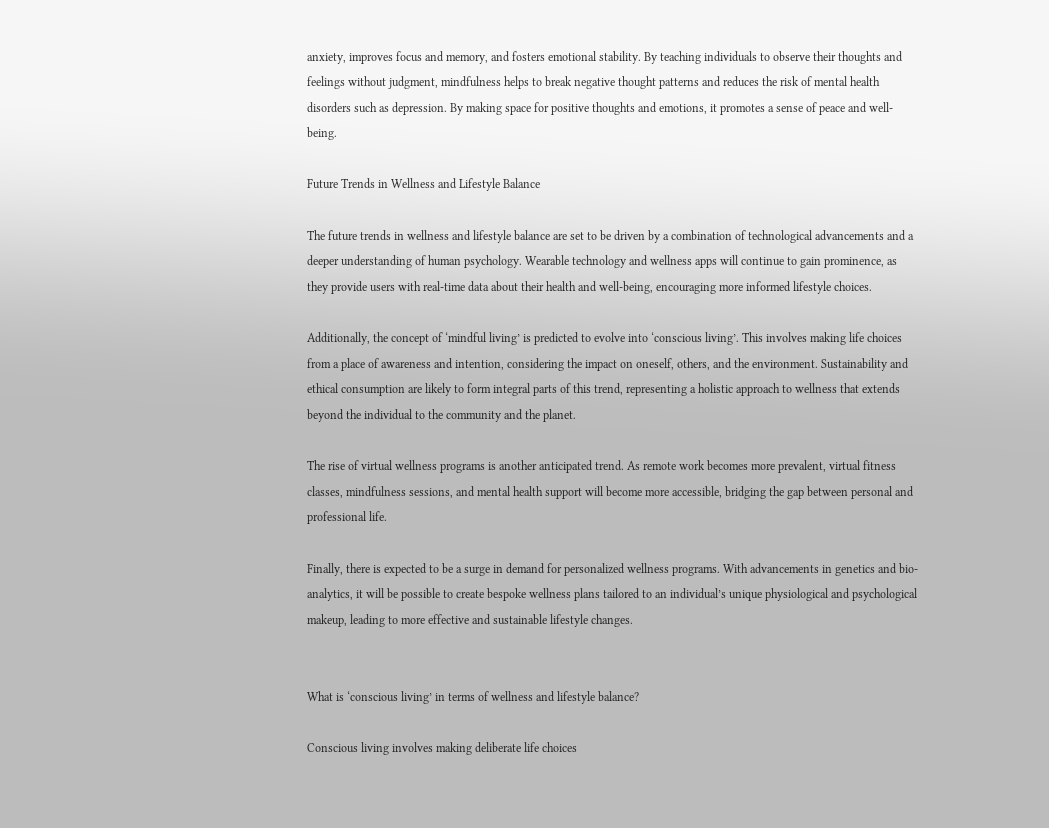anxiety, improves focus and memory, and fosters emotional stability. By teaching individuals to observe their thoughts and feelings without judgment, mindfulness helps to break negative thought patterns and reduces the risk of mental health disorders such as depression. By making space for positive thoughts and emotions, it promotes a sense of peace and well-being.

Future Trends in Wellness and Lifestyle Balance

The future trends in wellness and lifestyle balance are set to be driven by a combination of technological advancements and a deeper understanding of human psychology. Wearable technology and wellness apps will continue to gain prominence, as they provide users with real-time data about their health and well-being, encouraging more informed lifestyle choices.

Additionally, the concept of ‘mindful living’ is predicted to evolve into ‘conscious living’. This involves making life choices from a place of awareness and intention, considering the impact on oneself, others, and the environment. Sustainability and ethical consumption are likely to form integral parts of this trend, representing a holistic approach to wellness that extends beyond the individual to the community and the planet.

The rise of virtual wellness programs is another anticipated trend. As remote work becomes more prevalent, virtual fitness classes, mindfulness sessions, and mental health support will become more accessible, bridging the gap between personal and professional life.

Finally, there is expected to be a surge in demand for personalized wellness programs. With advancements in genetics and bio-analytics, it will be possible to create bespoke wellness plans tailored to an individual’s unique physiological and psychological makeup, leading to more effective and sustainable lifestyle changes.


What is ‘conscious living’ in terms of wellness and lifestyle balance?

Conscious living involves making deliberate life choices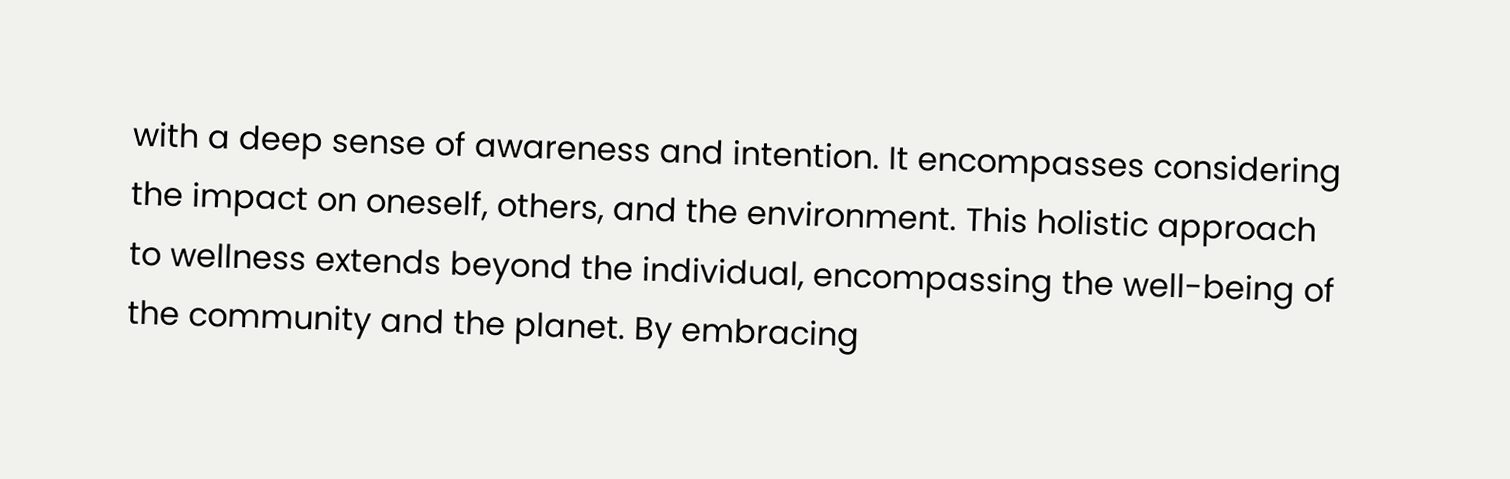with a deep sense of awareness and intention. It encompasses considering the impact on oneself, others, and the environment. This holistic approach to wellness extends beyond the individual, encompassing the well-being of the community and the planet. By embracing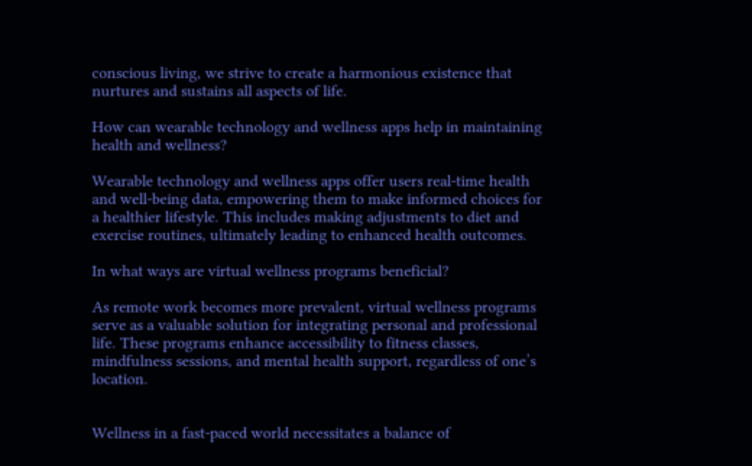conscious living, we strive to create a harmonious existence that nurtures and sustains all aspects of life.

How can wearable technology and wellness apps help in maintaining health and wellness?

Wearable technology and wellness apps offer users real-time health and well-being data, empowering them to make informed choices for a healthier lifestyle. This includes making adjustments to diet and exercise routines, ultimately leading to enhanced health outcomes.

In what ways are virtual wellness programs beneficial?

As remote work becomes more prevalent, virtual wellness programs serve as a valuable solution for integrating personal and professional life. These programs enhance accessibility to fitness classes, mindfulness sessions, and mental health support, regardless of one’s location.


Wellness in a fast-paced world necessitates a balance of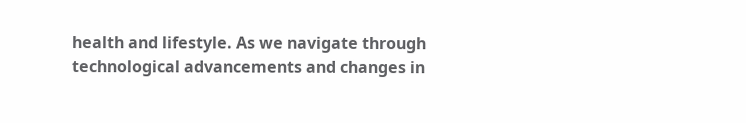health and lifestyle. As we navigate through technological advancements and changes in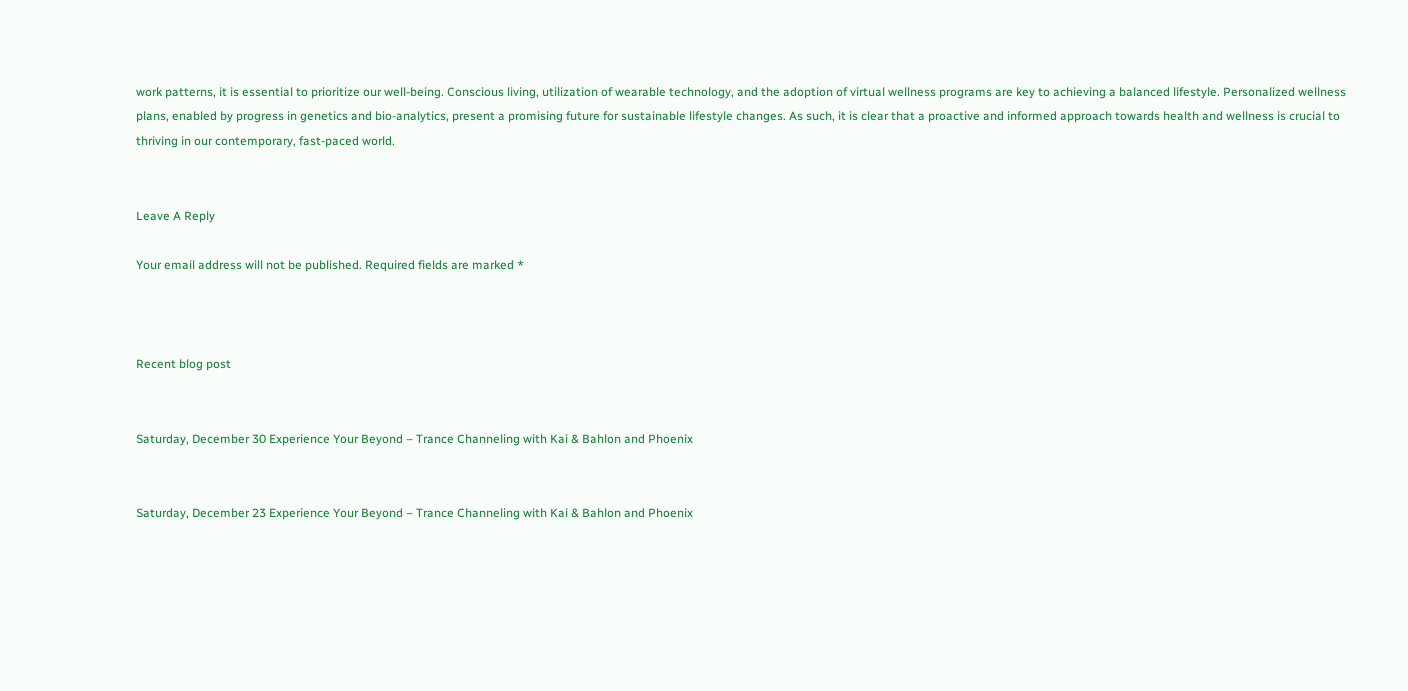work patterns, it is essential to prioritize our well-being. Conscious living, utilization of wearable technology, and the adoption of virtual wellness programs are key to achieving a balanced lifestyle. Personalized wellness plans, enabled by progress in genetics and bio-analytics, present a promising future for sustainable lifestyle changes. As such, it is clear that a proactive and informed approach towards health and wellness is crucial to thriving in our contemporary, fast-paced world.


Leave A Reply

Your email address will not be published. Required fields are marked *



Recent blog post


Saturday, December 30 Experience Your Beyond – Trance Channeling with Kai & Bahlon and Phoenix


Saturday, December 23 Experience Your Beyond – Trance Channeling with Kai & Bahlon and Phoenix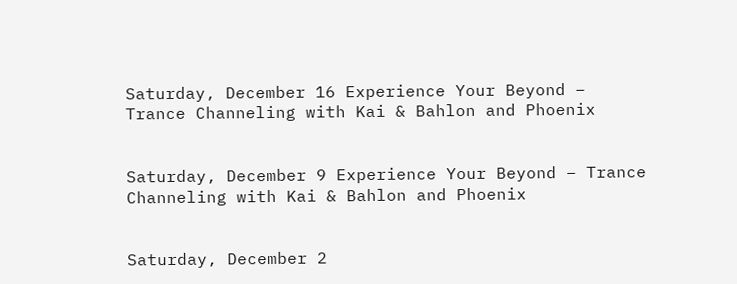Saturday, December 16 Experience Your Beyond – Trance Channeling with Kai & Bahlon and Phoenix


Saturday, December 9 Experience Your Beyond – Trance Channeling with Kai & Bahlon and Phoenix


Saturday, December 2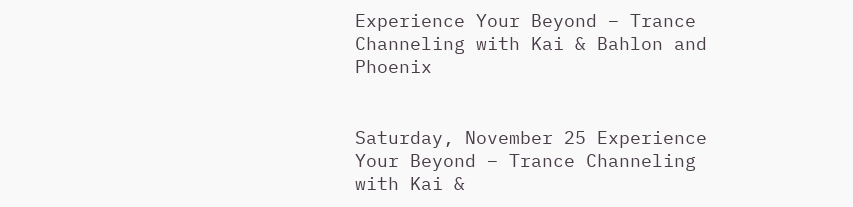Experience Your Beyond – Trance Channeling with Kai & Bahlon and Phoenix


Saturday, November 25 Experience Your Beyond – Trance Channeling with Kai &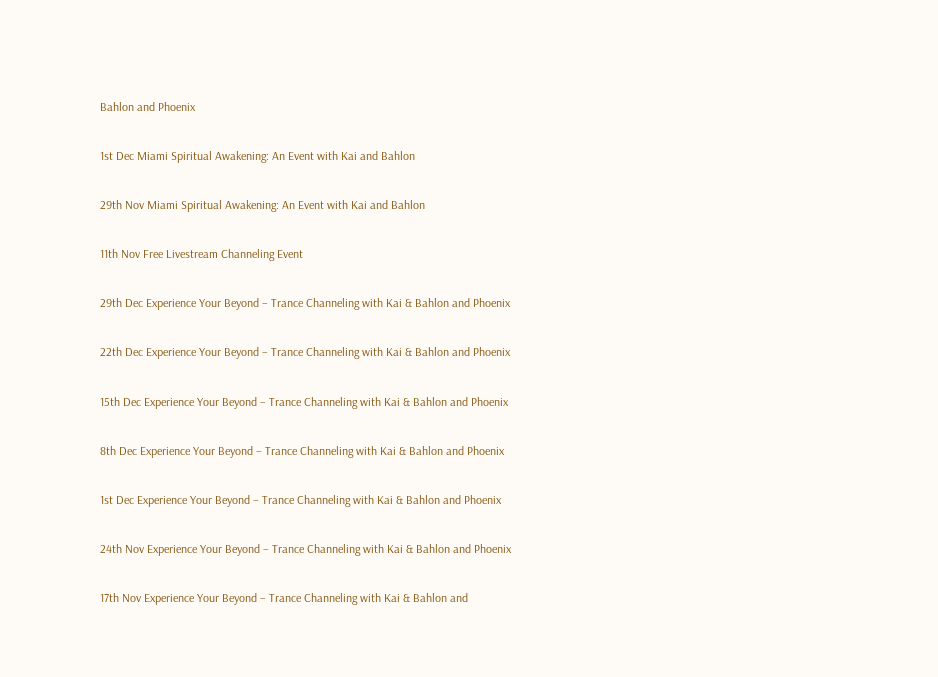Bahlon and Phoenix


1st Dec Miami Spiritual Awakening: An Event with Kai and Bahlon


29th Nov Miami Spiritual Awakening: An Event with Kai and Bahlon


11th Nov Free Livestream Channeling Event


29th Dec Experience Your Beyond – Trance Channeling with Kai & Bahlon and Phoenix


22th Dec Experience Your Beyond – Trance Channeling with Kai & Bahlon and Phoenix


15th Dec Experience Your Beyond – Trance Channeling with Kai & Bahlon and Phoenix


8th Dec Experience Your Beyond – Trance Channeling with Kai & Bahlon and Phoenix


1st Dec Experience Your Beyond – Trance Channeling with Kai & Bahlon and Phoenix


24th Nov Experience Your Beyond – Trance Channeling with Kai & Bahlon and Phoenix


17th Nov Experience Your Beyond – Trance Channeling with Kai & Bahlon and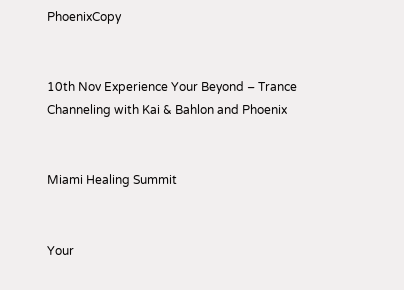PhoenixCopy


10th Nov Experience Your Beyond – Trance Channeling with Kai & Bahlon and Phoenix


Miami Healing Summit


Your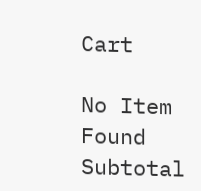Cart

No Item Found
Subtotal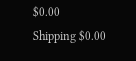$0.00
Shipping $0.00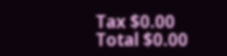Tax $0.00
Total $0.00